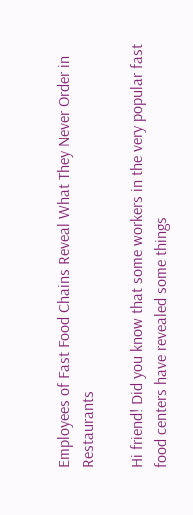Employees of Fast Food Chains Reveal What They Never Order in Restaurants

Hi friend! Did you know that some workers in the very popular fast food centers have revealed some things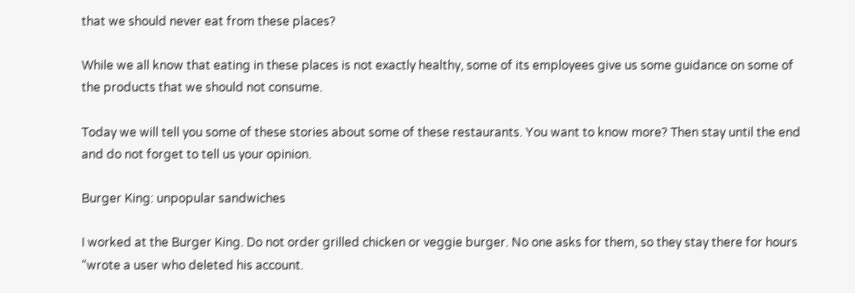that we should never eat from these places?

While we all know that eating in these places is not exactly healthy, some of its employees give us some guidance on some of the products that we should not consume.

Today we will tell you some of these stories about some of these restaurants. You want to know more? Then stay until the end and do not forget to tell us your opinion.

Burger King: unpopular sandwiches

I worked at the Burger King. Do not order grilled chicken or veggie burger. No one asks for them, so they stay there for hours “wrote a user who deleted his account.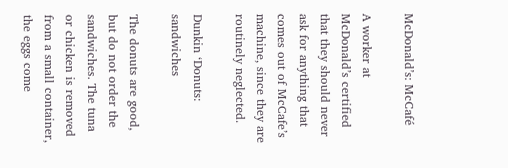McDonald’s: McCafé

A worker at McDonald’s certified that they should never ask for anything that comes out of McCafe’s machine, since they are routinely neglected.

Dunkin ‘Donuts: sandwiches

The donuts are good, but do not order the sandwiches. The tuna or chicken is removed from a small container, the eggs come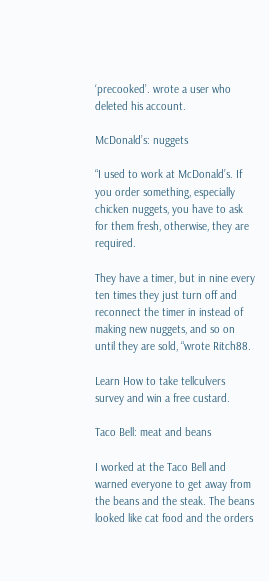‘precooked’. wrote a user who deleted his account.

McDonald’s: nuggets

“I used to work at McDonald’s. If you order something, especially chicken nuggets, you have to ask for them fresh, otherwise, they are required.

They have a timer, but in nine every ten times they just turn off and reconnect the timer in instead of making new nuggets, and so on until they are sold, “wrote Ritch88.

Learn How to take tellculvers survey and win a free custard.

Taco Bell: meat and beans

I worked at the Taco Bell and warned everyone to get away from the beans and the steak. The beans looked like cat food and the orders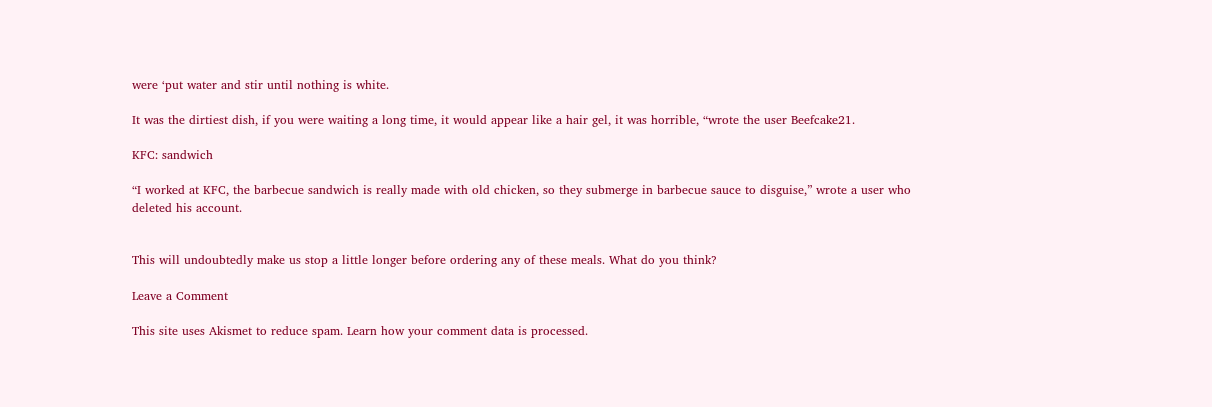were ‘put water and stir until nothing is white.

It was the dirtiest dish, if you were waiting a long time, it would appear like a hair gel, it was horrible, “wrote the user Beefcake21.

KFC: sandwich

“I worked at KFC, the barbecue sandwich is really made with old chicken, so they submerge in barbecue sauce to disguise,” wrote a user who deleted his account.


This will undoubtedly make us stop a little longer before ordering any of these meals. What do you think?

Leave a Comment

This site uses Akismet to reduce spam. Learn how your comment data is processed.